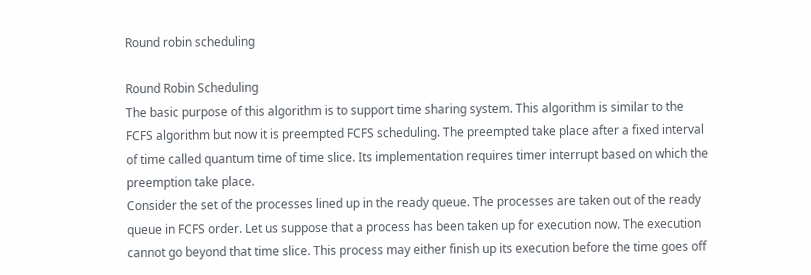Round robin scheduling

Round Robin Scheduling
The basic purpose of this algorithm is to support time sharing system. This algorithm is similar to the FCFS algorithm but now it is preempted FCFS scheduling. The preempted take place after a fixed interval of time called quantum time of time slice. Its implementation requires timer interrupt based on which the preemption take place.
Consider the set of the processes lined up in the ready queue. The processes are taken out of the ready queue in FCFS order. Let us suppose that a process has been taken up for execution now. The execution cannot go beyond that time slice. This process may either finish up its execution before the time goes off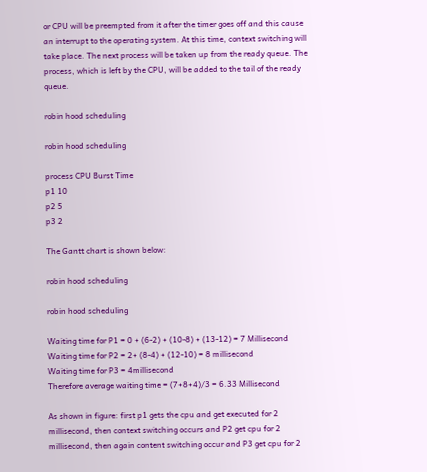or CPU will be preempted from it after the timer goes off and this cause an interrupt to the operating system. At this time, context switching will take place. The next process will be taken up from the ready queue. The process, which is left by the CPU, will be added to the tail of the ready queue.

robin hood scheduling

robin hood scheduling

process CPU Burst Time
p1 10
p2 5
p3 2

The Gantt chart is shown below:

robin hood scheduling

robin hood scheduling

Waiting time for P1 = 0 + (6-2) + (10-8) + (13-12) = 7 Millisecond
Waiting time for P2 = 2+ (8-4) + (12-10) = 8 millisecond
Waiting time for P3 = 4millisecond
Therefore average waiting time = (7+8+4)/3 = 6.33 Millisecond

As shown in figure: first p1 gets the cpu and get executed for 2 millisecond, then context switching occurs and P2 get cpu for 2 millisecond, then again content switching occur and P3 get cpu for 2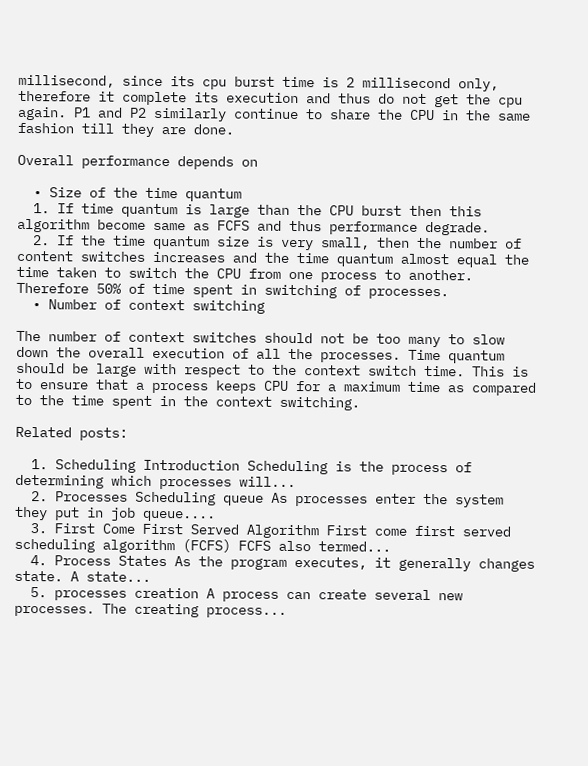millisecond, since its cpu burst time is 2 millisecond only, therefore it complete its execution and thus do not get the cpu again. P1 and P2 similarly continue to share the CPU in the same fashion till they are done.

Overall performance depends on

  • Size of the time quantum
  1. If time quantum is large than the CPU burst then this algorithm become same as FCFS and thus performance degrade.
  2. If the time quantum size is very small, then the number of content switches increases and the time quantum almost equal the time taken to switch the CPU from one process to another. Therefore 50% of time spent in switching of processes.
  • Number of context switching

The number of context switches should not be too many to slow down the overall execution of all the processes. Time quantum should be large with respect to the context switch time. This is to ensure that a process keeps CPU for a maximum time as compared to the time spent in the context switching.

Related posts:

  1. Scheduling Introduction Scheduling is the process of determining which processes will...
  2. Processes Scheduling queue As processes enter the system they put in job queue....
  3. First Come First Served Algorithm First come first served scheduling algorithm (FCFS) FCFS also termed...
  4. Process States As the program executes, it generally changes state. A state...
  5. processes creation A process can create several new processes. The creating process...